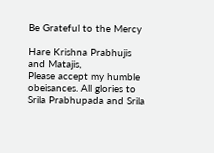Be Grateful to the Mercy

Hare Krishna Prabhujis and Matajis,
Please accept my humble obeisances. All glories to Srila Prabhupada and Srila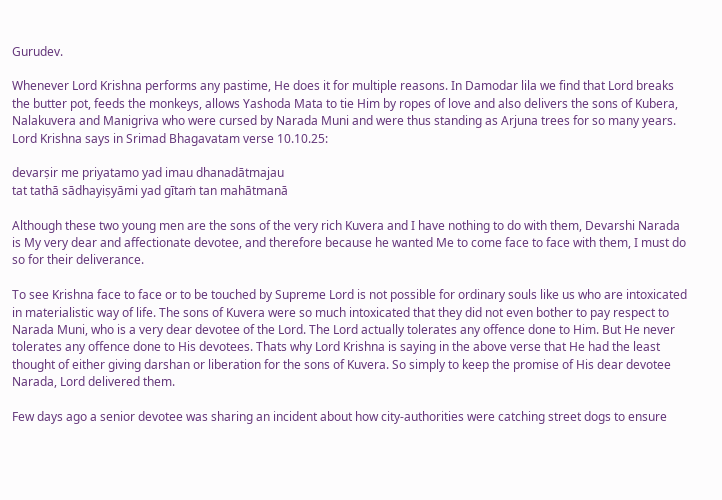Gurudev.

Whenever Lord Krishna performs any pastime, He does it for multiple reasons. In Damodar lila we find that Lord breaks the butter pot, feeds the monkeys, allows Yashoda Mata to tie Him by ropes of love and also delivers the sons of Kubera, Nalakuvera and Manigriva who were cursed by Narada Muni and were thus standing as Arjuna trees for so many years. Lord Krishna says in Srimad Bhagavatam verse 10.10.25:

devarṣir me priyatamo yad imau dhanadātmajau
tat tathā sādhayiṣyāmi yad gītaṁ tan mahātmanā

Although these two young men are the sons of the very rich Kuvera and I have nothing to do with them, Devarshi Narada is My very dear and affectionate devotee, and therefore because he wanted Me to come face to face with them, I must do so for their deliverance.

To see Krishna face to face or to be touched by Supreme Lord is not possible for ordinary souls like us who are intoxicated in materialistic way of life. The sons of Kuvera were so much intoxicated that they did not even bother to pay respect to Narada Muni, who is a very dear devotee of the Lord. The Lord actually tolerates any offence done to Him. But He never tolerates any offence done to His devotees. Thats why Lord Krishna is saying in the above verse that He had the least thought of either giving darshan or liberation for the sons of Kuvera. So simply to keep the promise of His dear devotee Narada, Lord delivered them.

Few days ago a senior devotee was sharing an incident about how city-authorities were catching street dogs to ensure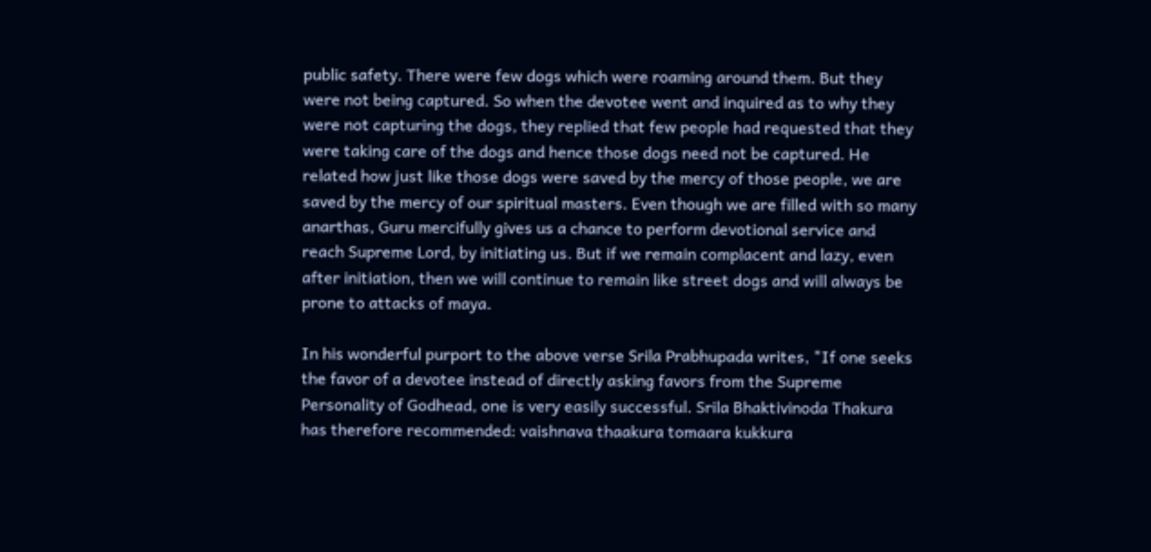public safety. There were few dogs which were roaming around them. But they were not being captured. So when the devotee went and inquired as to why they were not capturing the dogs, they replied that few people had requested that they were taking care of the dogs and hence those dogs need not be captured. He related how just like those dogs were saved by the mercy of those people, we are saved by the mercy of our spiritual masters. Even though we are filled with so many anarthas, Guru mercifully gives us a chance to perform devotional service and reach Supreme Lord, by initiating us. But if we remain complacent and lazy, even after initiation, then we will continue to remain like street dogs and will always be prone to attacks of maya.

In his wonderful purport to the above verse Srila Prabhupada writes, "If one seeks the favor of a devotee instead of directly asking favors from the Supreme Personality of Godhead, one is very easily successful. Srila Bhaktivinoda Thakura has therefore recommended: vaishnava thaakura tomaara kukkura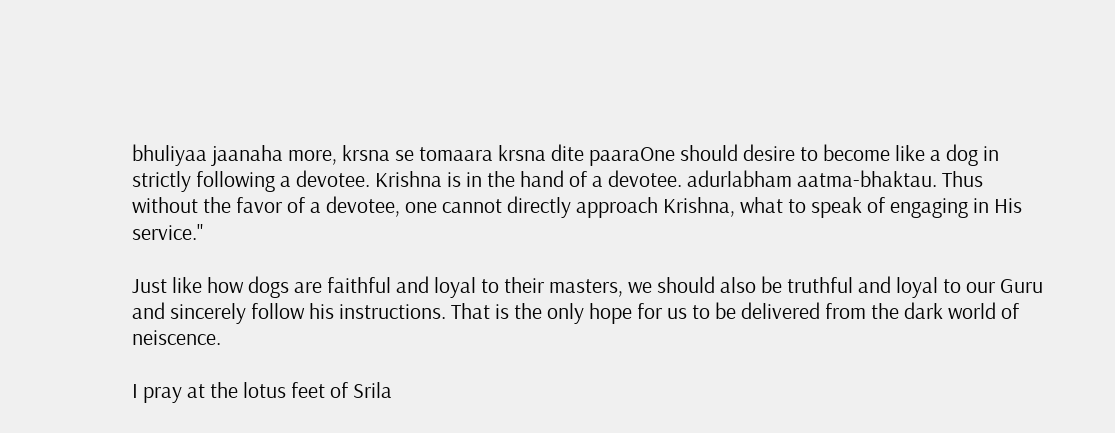bhuliyaa jaanaha more, krsna se tomaara krsna dite paaraOne should desire to become like a dog in strictly following a devotee. Krishna is in the hand of a devotee. adurlabham aatma-bhaktau. Thus without the favor of a devotee, one cannot directly approach Krishna, what to speak of engaging in His service."

Just like how dogs are faithful and loyal to their masters, we should also be truthful and loyal to our Guru and sincerely follow his instructions. That is the only hope for us to be delivered from the dark world of neiscence.

I pray at the lotus feet of Srila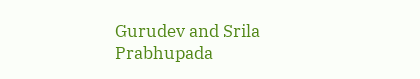Gurudev and Srila Prabhupada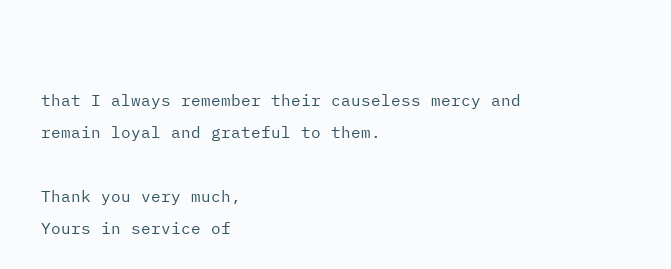that I always remember their causeless mercy and remain loyal and grateful to them.

Thank you very much,
Yours in service of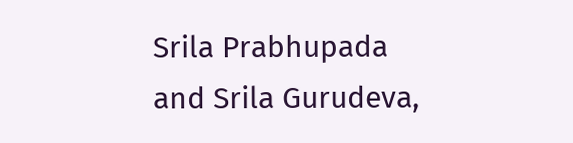Srila Prabhupada and Srila Gurudeva,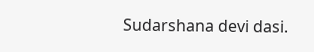Sudarshana devi dasi.